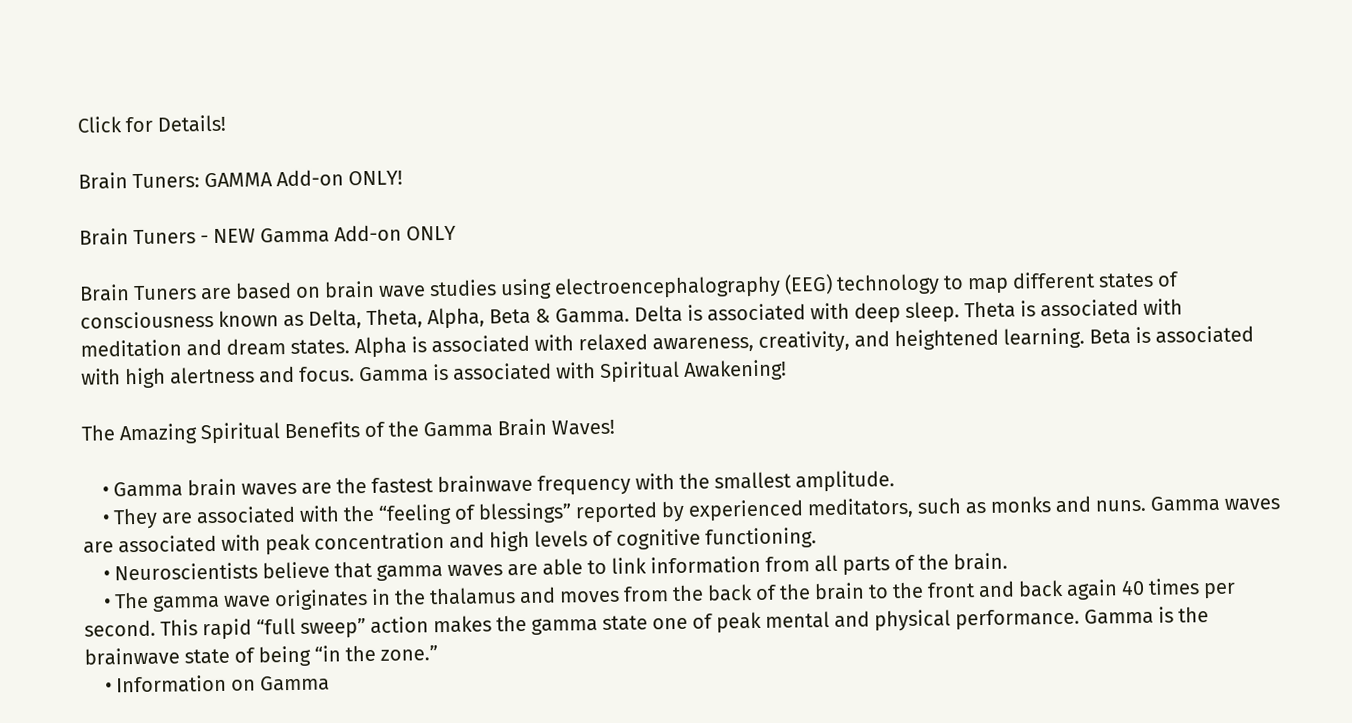Click for Details!

Brain Tuners: GAMMA Add-on ONLY!

Brain Tuners - NEW Gamma Add-on ONLY

Brain Tuners are based on brain wave studies using electroencephalography (EEG) technology to map different states of consciousness known as Delta, Theta, Alpha, Beta & Gamma. Delta is associated with deep sleep. Theta is associated with meditation and dream states. Alpha is associated with relaxed awareness, creativity, and heightened learning. Beta is associated with high alertness and focus. Gamma is associated with Spiritual Awakening!

The Amazing Spiritual Benefits of the Gamma Brain Waves!

    • Gamma brain waves are the fastest brainwave frequency with the smallest amplitude.
    • They are associated with the “feeling of blessings” reported by experienced meditators, such as monks and nuns. Gamma waves are associated with peak concentration and high levels of cognitive functioning.
    • Neuroscientists believe that gamma waves are able to link information from all parts of the brain.
    • The gamma wave originates in the thalamus and moves from the back of the brain to the front and back again 40 times per second. This rapid “full sweep” action makes the gamma state one of peak mental and physical performance. Gamma is the brainwave state of being “in the zone.”
    • Information on Gamma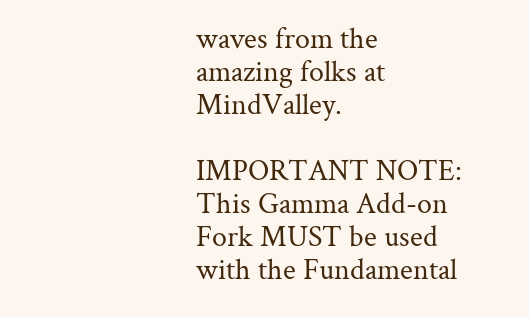waves from the amazing folks at MindValley.

IMPORTANT NOTE: This Gamma Add-on Fork MUST be used with the Fundamental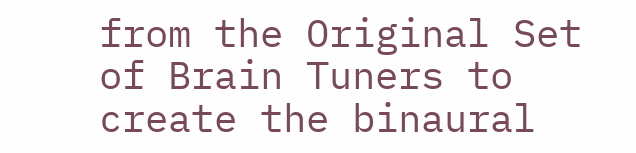from the Original Set of Brain Tuners to create the binaural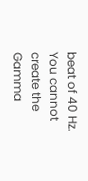beat of 40 Hz.  You cannot create the Gamma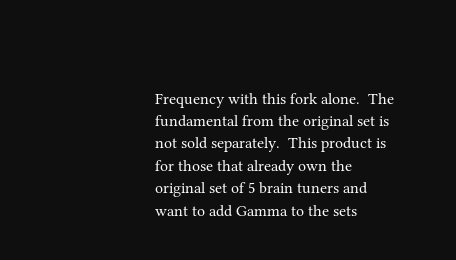Frequency with this fork alone.  The fundamental from the original set is not sold separately.  This product is for those that already own the original set of 5 brain tuners and want to add Gamma to the sets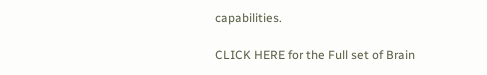capabilities.

CLICK HERE for the Full set of Brain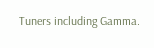Tuners including Gamma.